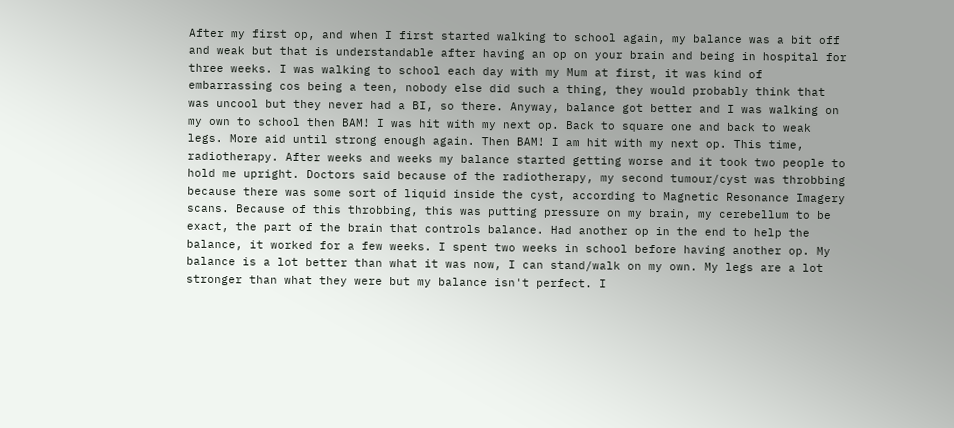After my first op, and when I first started walking to school again, my balance was a bit off and weak but that is understandable after having an op on your brain and being in hospital for three weeks. I was walking to school each day with my Mum at first, it was kind of embarrassing cos being a teen, nobody else did such a thing, they would probably think that was uncool but they never had a BI, so there. Anyway, balance got better and I was walking on my own to school then BAM! I was hit with my next op. Back to square one and back to weak legs. More aid until strong enough again. Then BAM! I am hit with my next op. This time, radiotherapy. After weeks and weeks my balance started getting worse and it took two people to hold me upright. Doctors said because of the radiotherapy, my second tumour/cyst was throbbing because there was some sort of liquid inside the cyst, according to Magnetic Resonance Imagery scans. Because of this throbbing, this was putting pressure on my brain, my cerebellum to be exact, the part of the brain that controls balance. Had another op in the end to help the balance, it worked for a few weeks. I spent two weeks in school before having another op. My balance is a lot better than what it was now, I can stand/walk on my own. My legs are a lot stronger than what they were but my balance isn't perfect. I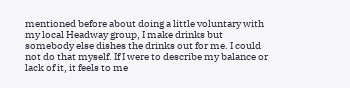mentioned before about doing a little voluntary with my local Headway group, I make drinks but somebody else dishes the drinks out for me. I could not do that myself. If I were to describe my balance or lack of it, it feels to me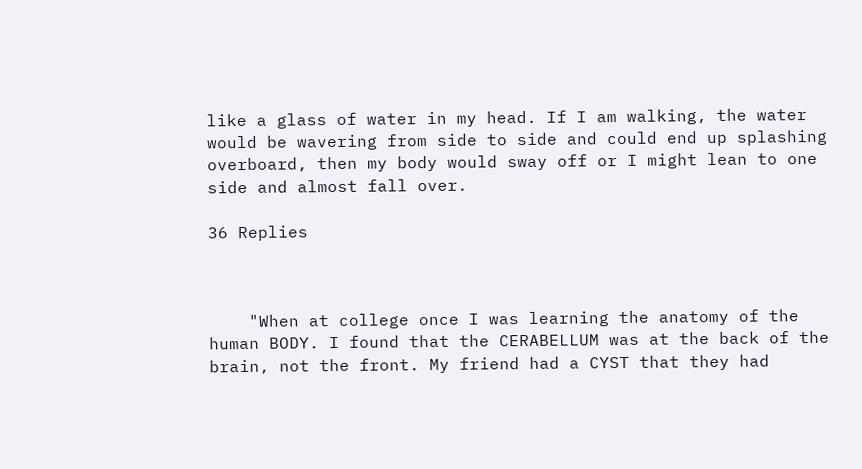like a glass of water in my head. If I am walking, the water would be wavering from side to side and could end up splashing overboard, then my body would sway off or I might lean to one side and almost fall over.

36 Replies



    "When at college once I was learning the anatomy of the human BODY. I found that the CERABELLUM was at the back of the brain, not the front. My friend had a CYST that they had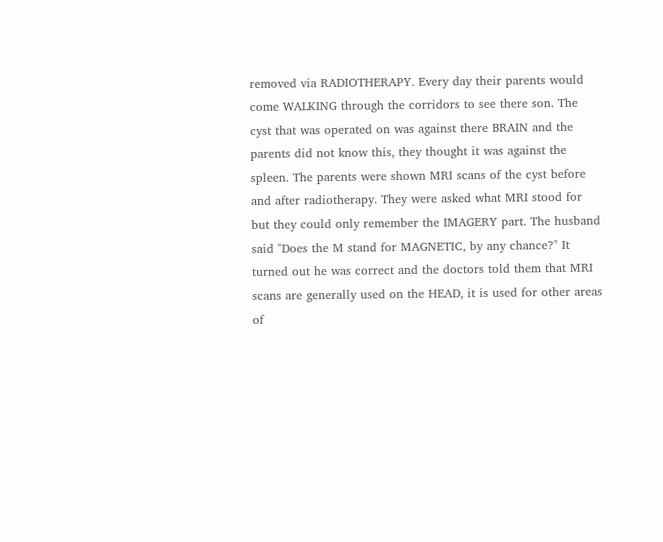removed via RADIOTHERAPY. Every day their parents would come WALKING through the corridors to see there son. The cyst that was operated on was against there BRAIN and the parents did not know this, they thought it was against the spleen. The parents were shown MRI scans of the cyst before and after radiotherapy. They were asked what MRI stood for but they could only remember the IMAGERY part. The husband said "Does the M stand for MAGNETIC, by any chance?" It turned out he was correct and the doctors told them that MRI scans are generally used on the HEAD, it is used for other areas of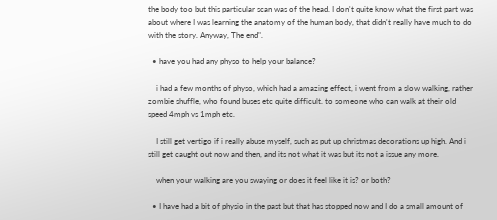the body too but this particular scan was of the head. I don't quite know what the first part was about where I was learning the anatomy of the human body, that didn't really have much to do with the story. Anyway, The end".

  • have you had any physo to help your balance?

    i had a few months of physo, which had a amazing effect, i went from a slow walking, rather zombie shuffle, who found buses etc quite difficult. to someone who can walk at their old speed 4mph vs 1mph etc.

    I still get vertigo if i really abuse myself, such as put up christmas decorations up high. And i still get caught out now and then, and its not what it was but its not a issue any more.

    when your walking are you swaying or does it feel like it is? or both?

  • I have had a bit of physio in the past but that has stopped now and I do a small amount of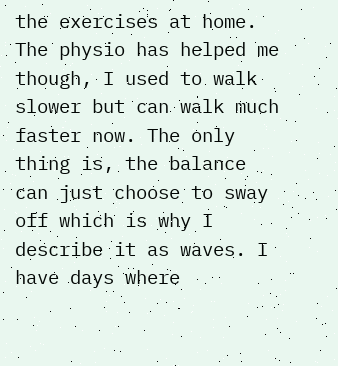the exercises at home. The physio has helped me though, I used to walk slower but can walk much faster now. The only thing is, the balance can just choose to sway off which is why I describe it as waves. I have days where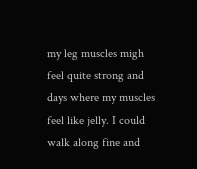my leg muscles migh feel quite strong and days where my muscles feel like jelly. I could walk along fine and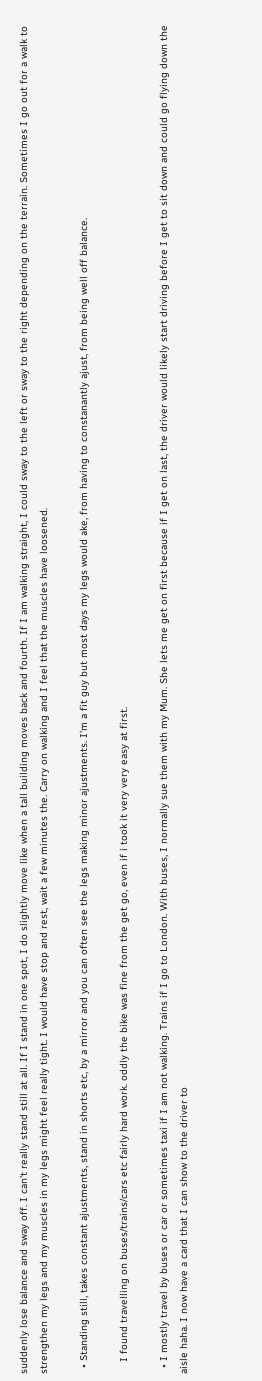suddenly lose balance and sway off. I can't really stand still at all. If I stand in one spot, I do slightly move like when a tall building moves back and fourth. If I am walking straight, I could sway to the left or sway to the right depending on the terrain. Sometimes I go out for a walk to strengthen my legs and my muscles in my legs might feel really tight. I would have stop and rest, wait a few minutes the. Carry on walking and I feel that the muscles have loosened.

  • Standing still, takes constant ajustments, stand in shorts etc, by a mirror and you can often see the legs making minor ajustments. I'm a fit guy but most days my legs would ake, from having to constanantly ajust, from being well off balance.

    I found travelling on buses/trains/cars etc fairly hard work. oddly the bike was fine from the get go, even if i took it very very easy at first.

  • I mostly travel by buses or car or sometimes taxi if I am not walking. Trains if I go to London. With buses, I normally sue them with my Mum. She lets me get on first because if I get on last, the driver would likely start driving before I get to sit down and could go flying down the aisle haha. I now have a card that I can show to the driver to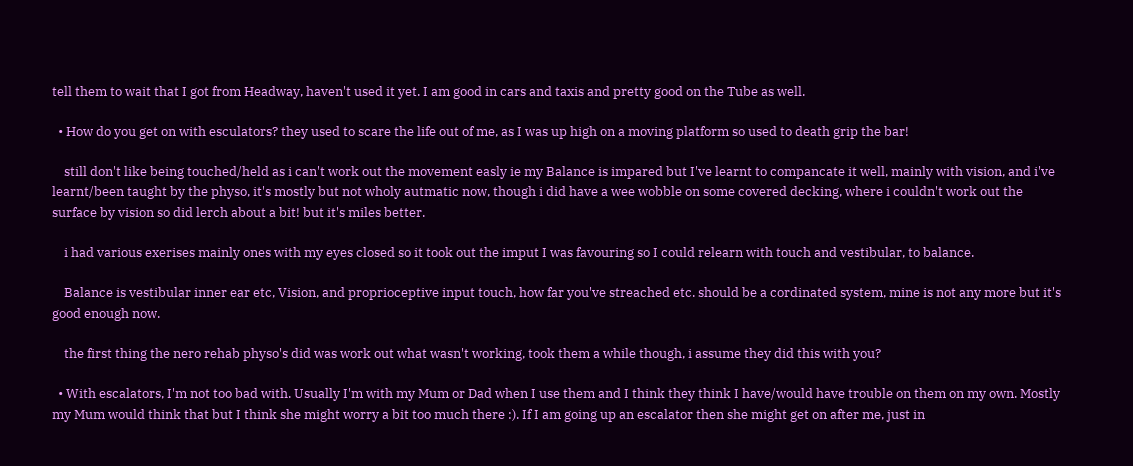tell them to wait that I got from Headway, haven't used it yet. I am good in cars and taxis and pretty good on the Tube as well.

  • How do you get on with esculators? they used to scare the life out of me, as I was up high on a moving platform so used to death grip the bar!

    still don't like being touched/held as i can't work out the movement easly ie my Balance is impared but I've learnt to compancate it well, mainly with vision, and i've learnt/been taught by the physo, it's mostly but not wholy autmatic now, though i did have a wee wobble on some covered decking, where i couldn't work out the surface by vision so did lerch about a bit! but it's miles better.

    i had various exerises mainly ones with my eyes closed so it took out the imput I was favouring so I could relearn with touch and vestibular, to balance.

    Balance is vestibular inner ear etc, Vision, and proprioceptive input touch, how far you've streached etc. should be a cordinated system, mine is not any more but it's good enough now.

    the first thing the nero rehab physo's did was work out what wasn't working, took them a while though, i assume they did this with you?

  • With escalators, I'm not too bad with. Usually I'm with my Mum or Dad when I use them and I think they think I have/would have trouble on them on my own. Mostly my Mum would think that but I think she might worry a bit too much there :). If I am going up an escalator then she might get on after me, just in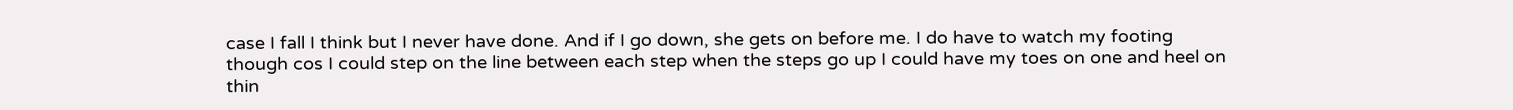case I fall I think but I never have done. And if I go down, she gets on before me. I do have to watch my footing though cos I could step on the line between each step when the steps go up I could have my toes on one and heel on thin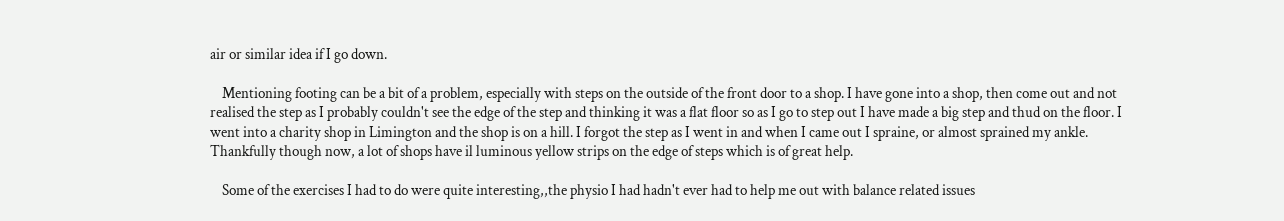air or similar idea if I go down.

    Mentioning footing can be a bit of a problem, especially with steps on the outside of the front door to a shop. I have gone into a shop, then come out and not realised the step as I probably couldn't see the edge of the step and thinking it was a flat floor so as I go to step out I have made a big step and thud on the floor. I went into a charity shop in Limington and the shop is on a hill. I forgot the step as I went in and when I came out I spraine, or almost sprained my ankle. Thankfully though now, a lot of shops have il luminous yellow strips on the edge of steps which is of great help.

    Some of the exercises I had to do were quite interesting,,the physio I had hadn't ever had to help me out with balance related issues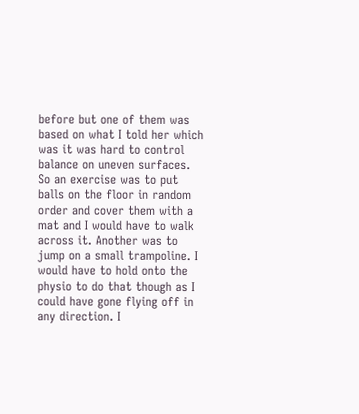before but one of them was based on what I told her which was it was hard to control balance on uneven surfaces. So an exercise was to put balls on the floor in random order and cover them with a mat and I would have to walk across it. Another was to jump on a small trampoline. I would have to hold onto the physio to do that though as I could have gone flying off in any direction. I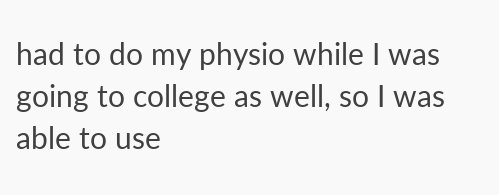had to do my physio while I was going to college as well, so I was able to use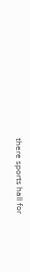there sports hall for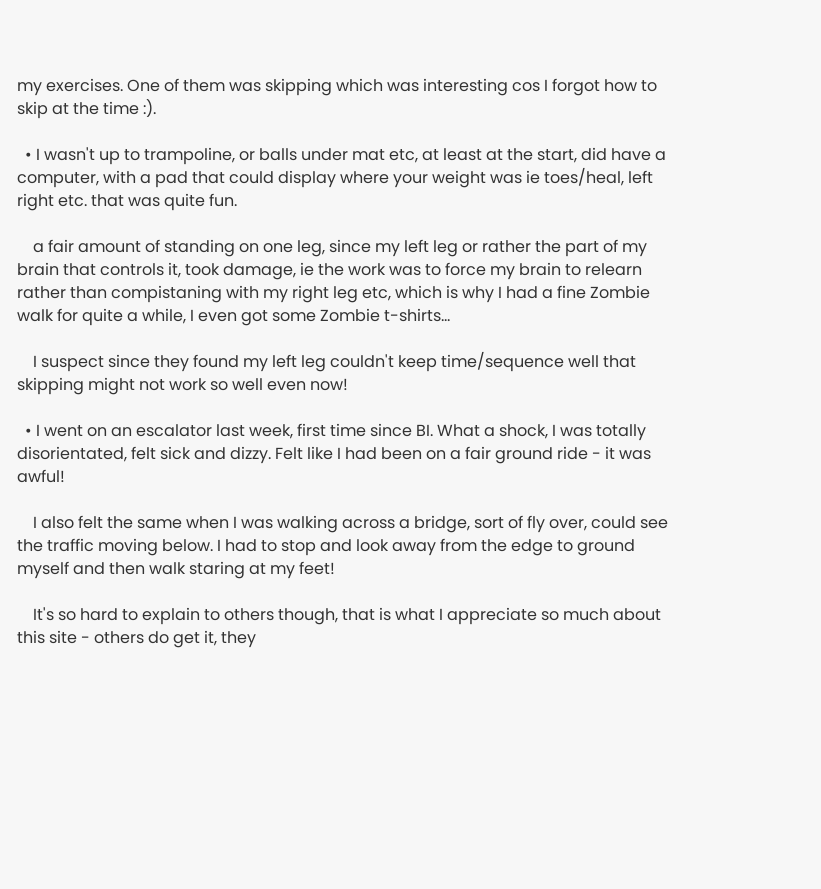my exercises. One of them was skipping which was interesting cos I forgot how to skip at the time :).

  • I wasn't up to trampoline, or balls under mat etc, at least at the start, did have a computer, with a pad that could display where your weight was ie toes/heal, left right etc. that was quite fun.

    a fair amount of standing on one leg, since my left leg or rather the part of my brain that controls it, took damage, ie the work was to force my brain to relearn rather than compistaning with my right leg etc, which is why I had a fine Zombie walk for quite a while, I even got some Zombie t-shirts...

    I suspect since they found my left leg couldn't keep time/sequence well that skipping might not work so well even now!

  • I went on an escalator last week, first time since BI. What a shock, I was totally disorientated, felt sick and dizzy. Felt like I had been on a fair ground ride - it was awful!

    I also felt the same when I was walking across a bridge, sort of fly over, could see the traffic moving below. I had to stop and look away from the edge to ground myself and then walk staring at my feet!

    It's so hard to explain to others though, that is what I appreciate so much about this site - others do get it, they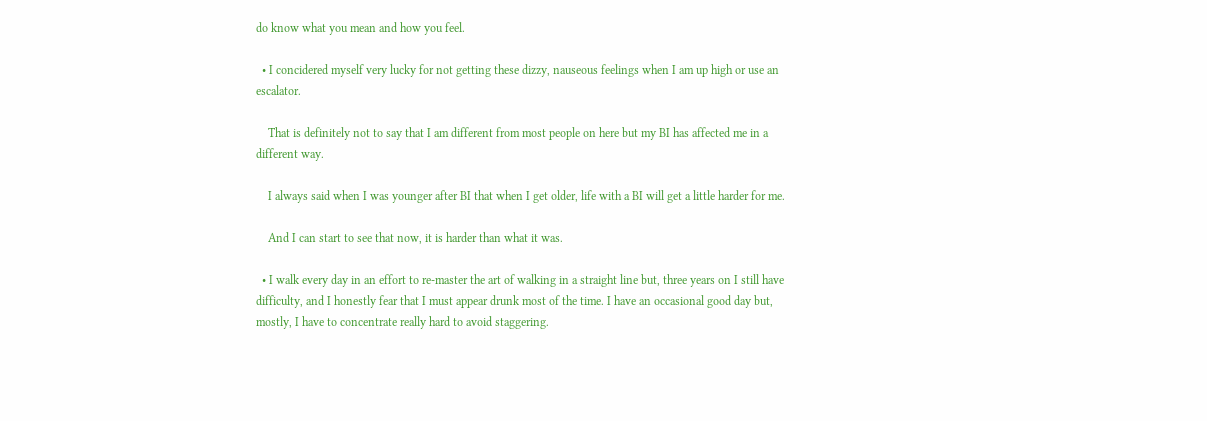do know what you mean and how you feel.

  • I concidered myself very lucky for not getting these dizzy, nauseous feelings when I am up high or use an escalator.

    That is definitely not to say that I am different from most people on here but my BI has affected me in a different way.

    I always said when I was younger after BI that when I get older, life with a BI will get a little harder for me.

    And I can start to see that now, it is harder than what it was.

  • I walk every day in an effort to re-master the art of walking in a straight line but, three years on I still have difficulty, and I honestly fear that I must appear drunk most of the time. I have an occasional good day but, mostly, I have to concentrate really hard to avoid staggering.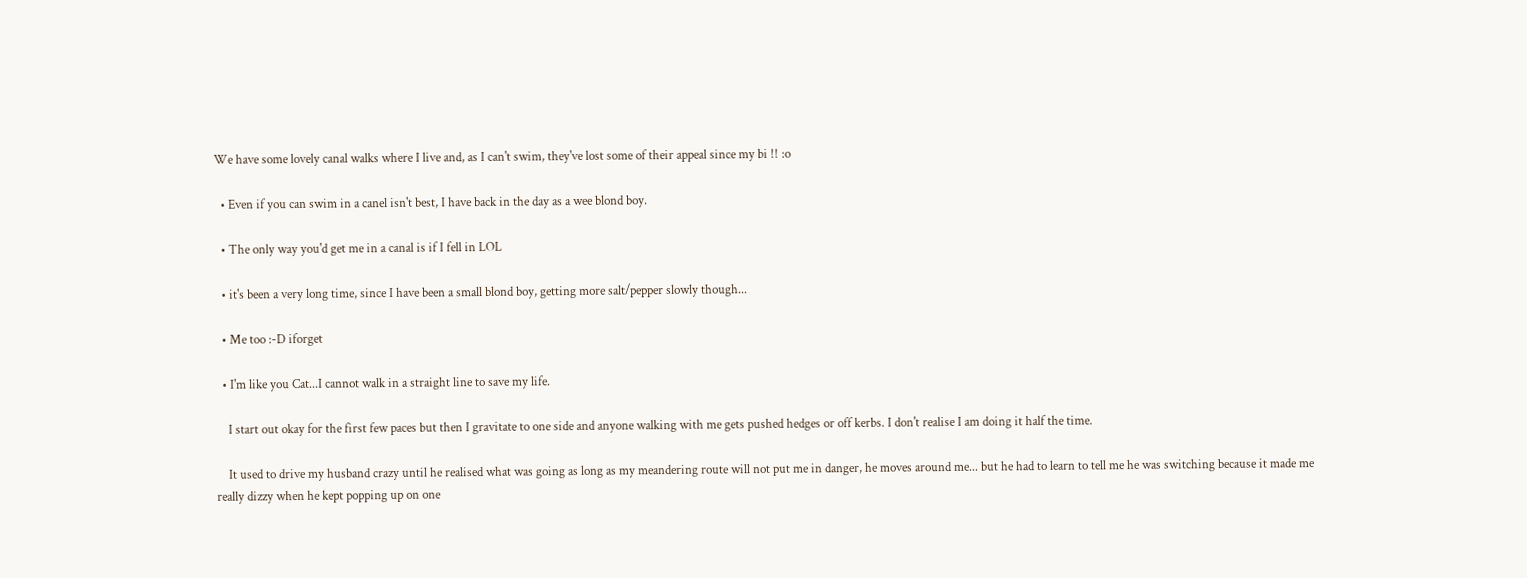We have some lovely canal walks where I live and, as I can't swim, they've lost some of their appeal since my bi !! :o

  • Even if you can swim in a canel isn't best, I have back in the day as a wee blond boy.

  • The only way you'd get me in a canal is if I fell in LOL

  • it's been a very long time, since I have been a small blond boy, getting more salt/pepper slowly though...

  • Me too :-D iforget

  • I'm like you Cat...I cannot walk in a straight line to save my life.

    I start out okay for the first few paces but then I gravitate to one side and anyone walking with me gets pushed hedges or off kerbs. I don't realise I am doing it half the time.

    It used to drive my husband crazy until he realised what was going as long as my meandering route will not put me in danger, he moves around me... but he had to learn to tell me he was switching because it made me really dizzy when he kept popping up on one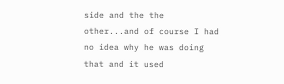side and the the other...and of course I had no idea why he was doing that and it used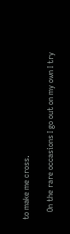to make me cross.

    On the rare occasions I go out on my own I try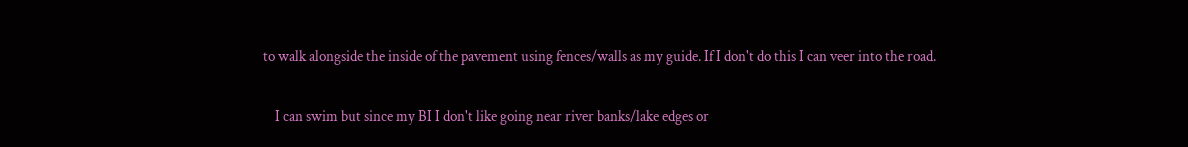to walk alongside the inside of the pavement using fences/walls as my guide. If I don't do this I can veer into the road.

    I can swim but since my BI I don't like going near river banks/lake edges or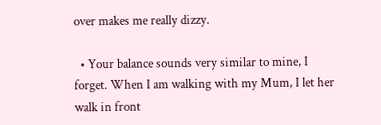over makes me really dizzy.

  • Your balance sounds very similar to mine, I forget. When I am walking with my Mum, I let her walk in front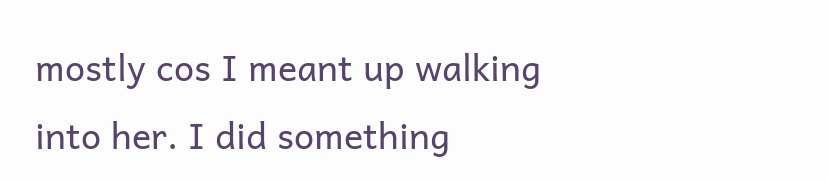mostly cos I meant up walking into her. I did something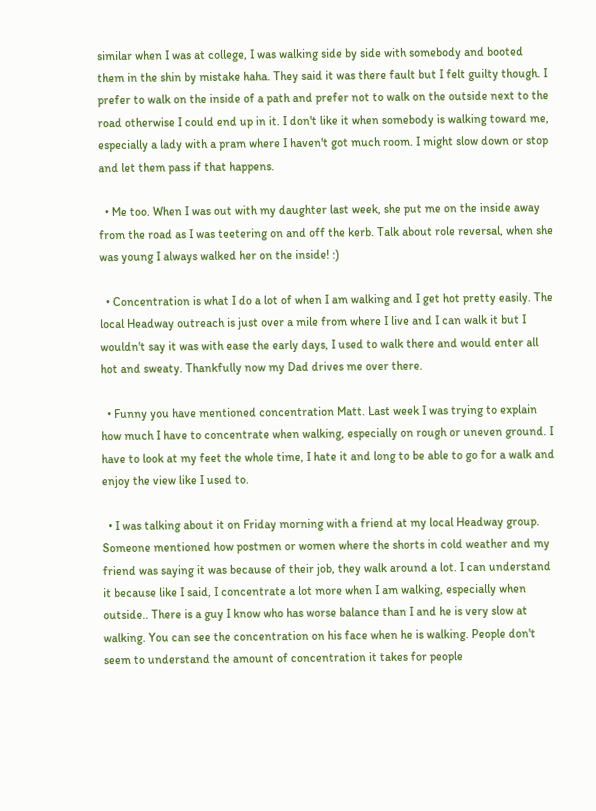similar when I was at college, I was walking side by side with somebody and booted them in the shin by mistake haha. They said it was there fault but I felt guilty though. I prefer to walk on the inside of a path and prefer not to walk on the outside next to the road otherwise I could end up in it. I don't like it when somebody is walking toward me, especially a lady with a pram where I haven't got much room. I might slow down or stop and let them pass if that happens.

  • Me too. When I was out with my daughter last week, she put me on the inside away from the road as I was teetering on and off the kerb. Talk about role reversal, when she was young I always walked her on the inside! :)

  • Concentration is what I do a lot of when I am walking and I get hot pretty easily. The local Headway outreach is just over a mile from where I live and I can walk it but I wouldn't say it was with ease the early days, I used to walk there and would enter all hot and sweaty. Thankfully now my Dad drives me over there.

  • Funny you have mentioned concentration Matt. Last week I was trying to explain how much I have to concentrate when walking, especially on rough or uneven ground. I have to look at my feet the whole time, I hate it and long to be able to go for a walk and enjoy the view like I used to.

  • I was talking about it on Friday morning with a friend at my local Headway group. Someone mentioned how postmen or women where the shorts in cold weather and my friend was saying it was because of their job, they walk around a lot. I can understand it because like I said, I concentrate a lot more when I am walking, especially when outside.. There is a guy I know who has worse balance than I and he is very slow at walking. You can see the concentration on his face when he is walking. People don't seem to understand the amount of concentration it takes for people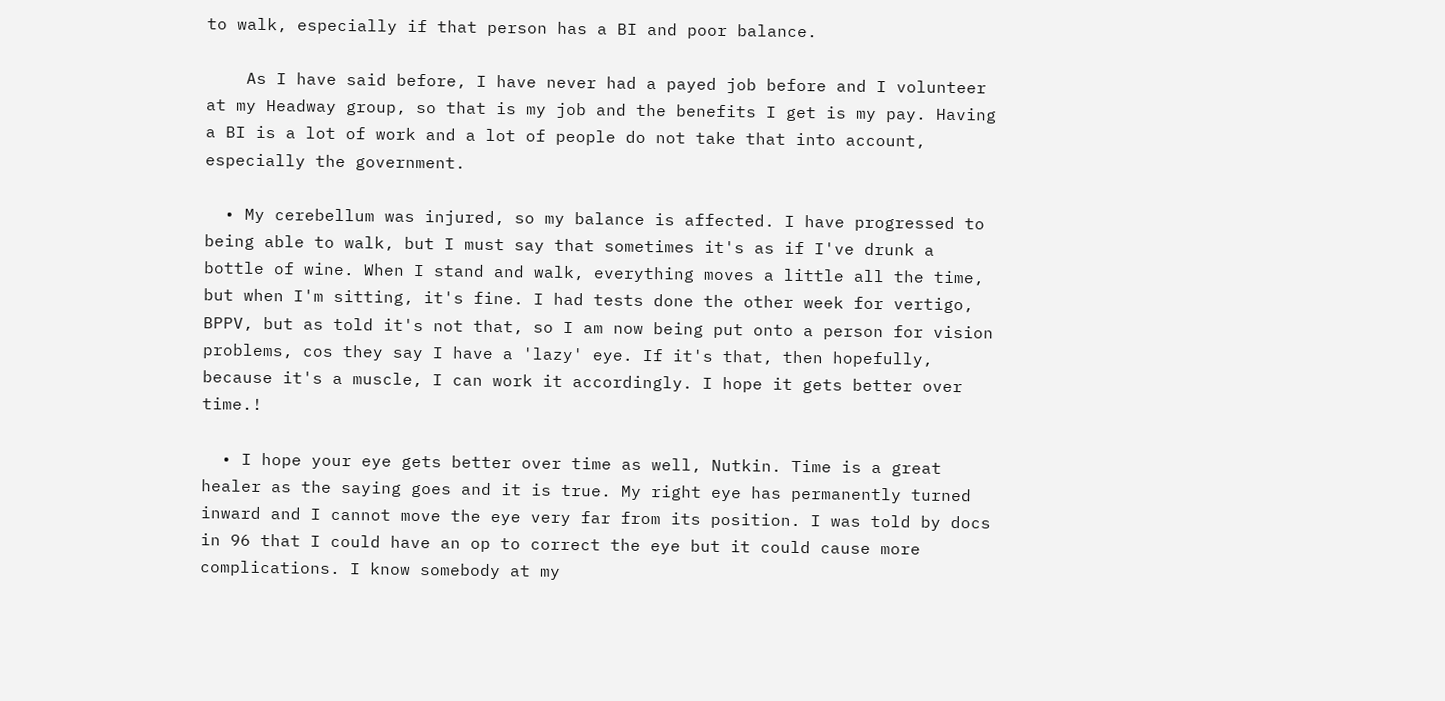to walk, especially if that person has a BI and poor balance.

    As I have said before, I have never had a payed job before and I volunteer at my Headway group, so that is my job and the benefits I get is my pay. Having a BI is a lot of work and a lot of people do not take that into account, especially the government.

  • My cerebellum was injured, so my balance is affected. I have progressed to being able to walk, but I must say that sometimes it's as if I've drunk a bottle of wine. When I stand and walk, everything moves a little all the time, but when I'm sitting, it's fine. I had tests done the other week for vertigo, BPPV, but as told it's not that, so I am now being put onto a person for vision problems, cos they say I have a 'lazy' eye. If it's that, then hopefully, because it's a muscle, I can work it accordingly. I hope it gets better over time.!

  • I hope your eye gets better over time as well, Nutkin. Time is a great healer as the saying goes and it is true. My right eye has permanently turned inward and I cannot move the eye very far from its position. I was told by docs in 96 that I could have an op to correct the eye but it could cause more complications. I know somebody at my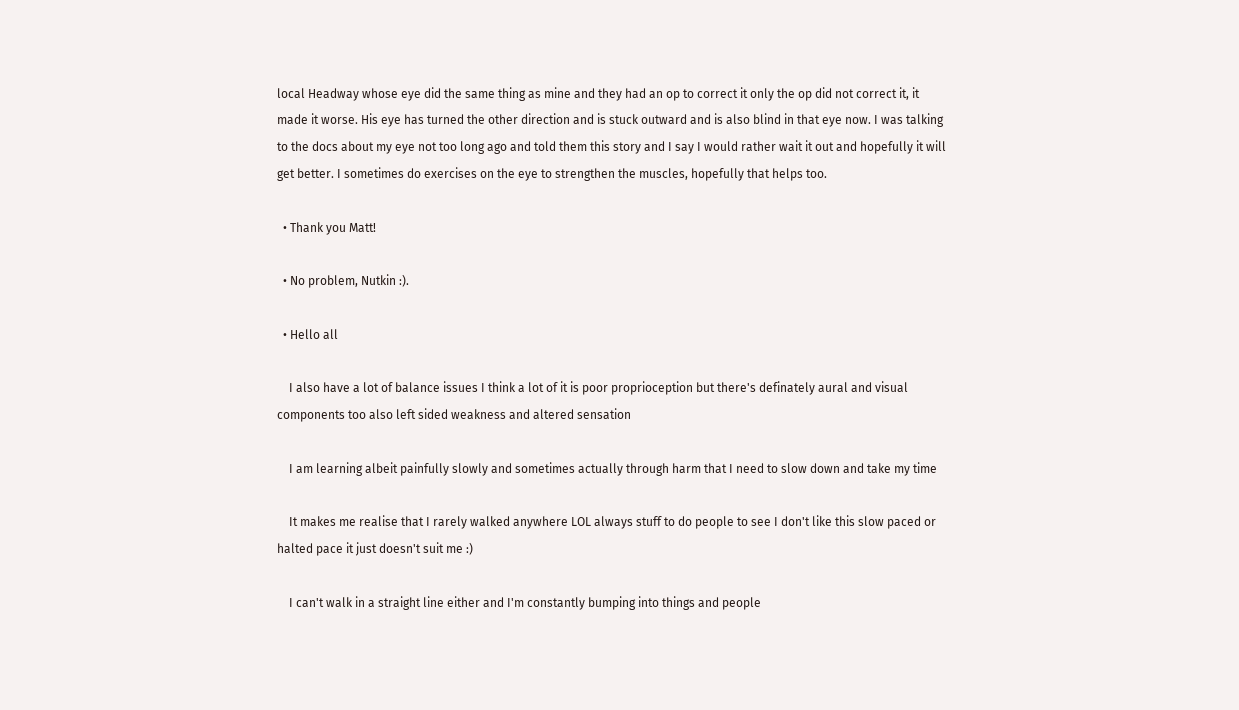local Headway whose eye did the same thing as mine and they had an op to correct it only the op did not correct it, it made it worse. His eye has turned the other direction and is stuck outward and is also blind in that eye now. I was talking to the docs about my eye not too long ago and told them this story and I say I would rather wait it out and hopefully it will get better. I sometimes do exercises on the eye to strengthen the muscles, hopefully that helps too.

  • Thank you Matt!

  • No problem, Nutkin :).

  • Hello all

    I also have a lot of balance issues I think a lot of it is poor proprioception but there's definately aural and visual components too also left sided weakness and altered sensation

    I am learning albeit painfully slowly and sometimes actually through harm that I need to slow down and take my time

    It makes me realise that I rarely walked anywhere LOL always stuff to do people to see I don't like this slow paced or halted pace it just doesn't suit me :)

    I can't walk in a straight line either and I'm constantly bumping into things and people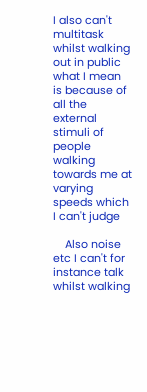I also can't multitask whilst walking out in public what I mean is because of all the external stimuli of people walking towards me at varying speeds which I can't judge

    Also noise etc I can't for instance talk whilst walking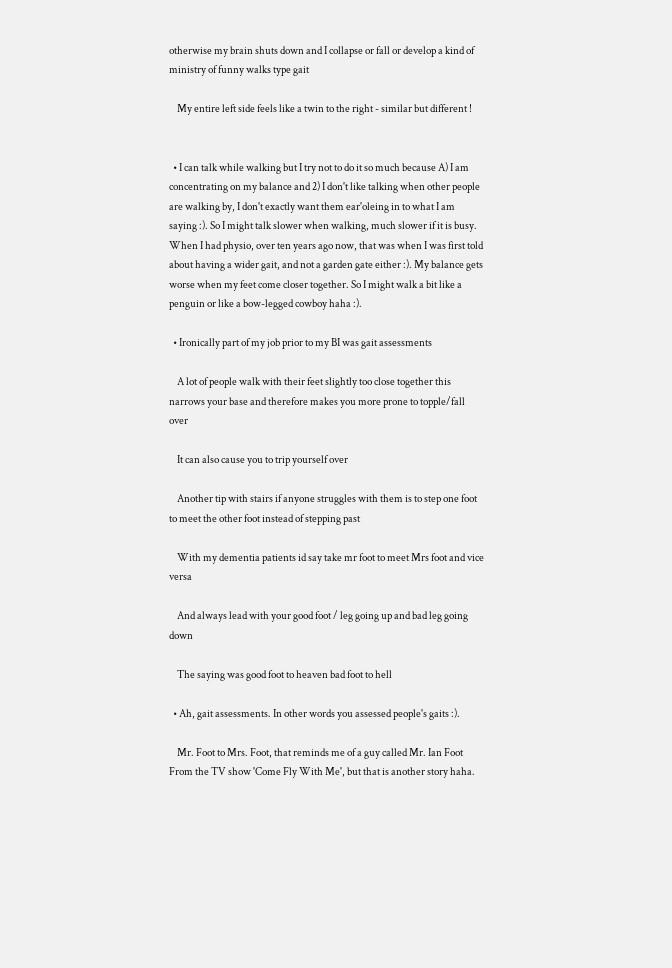otherwise my brain shuts down and I collapse or fall or develop a kind of ministry of funny walks type gait

    My entire left side feels like a twin to the right - similar but different !


  • I can talk while walking but I try not to do it so much because A) I am concentrating on my balance and 2) I don't like talking when other people are walking by, I don't exactly want them ear'oleing in to what I am saying :). So I might talk slower when walking, much slower if it is busy. When I had physio, over ten years ago now, that was when I was first told about having a wider gait, and not a garden gate either :). My balance gets worse when my feet come closer together. So I might walk a bit like a penguin or like a bow-legged cowboy haha :).

  • Ironically part of my job prior to my BI was gait assessments

    A lot of people walk with their feet slightly too close together this narrows your base and therefore makes you more prone to topple/fall over

    It can also cause you to trip yourself over

    Another tip with stairs if anyone struggles with them is to step one foot to meet the other foot instead of stepping past

    With my dementia patients id say take mr foot to meet Mrs foot and vice versa

    And always lead with your good foot / leg going up and bad leg going down

    The saying was good foot to heaven bad foot to hell

  • Ah, gait assessments. In other words you assessed people's gaits :).

    Mr. Foot to Mrs. Foot, that reminds me of a guy called Mr. Ian Foot From the TV show 'Come Fly With Me', but that is another story haha.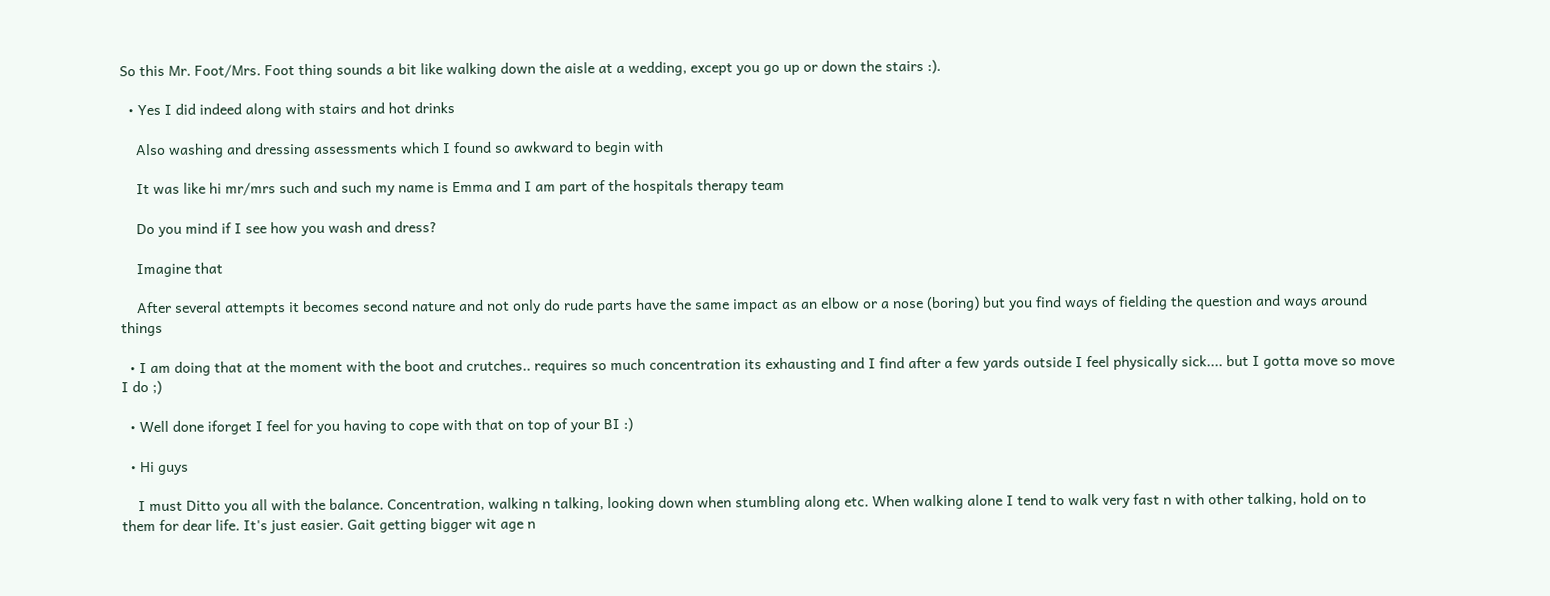So this Mr. Foot/Mrs. Foot thing sounds a bit like walking down the aisle at a wedding, except you go up or down the stairs :).

  • Yes I did indeed along with stairs and hot drinks

    Also washing and dressing assessments which I found so awkward to begin with

    It was like hi mr/mrs such and such my name is Emma and I am part of the hospitals therapy team

    Do you mind if I see how you wash and dress?

    Imagine that

    After several attempts it becomes second nature and not only do rude parts have the same impact as an elbow or a nose (boring) but you find ways of fielding the question and ways around things

  • I am doing that at the moment with the boot and crutches.. requires so much concentration its exhausting and I find after a few yards outside I feel physically sick.... but I gotta move so move I do ;)

  • Well done iforget I feel for you having to cope with that on top of your BI :)

  • Hi guys

    I must Ditto you all with the balance. Concentration, walking n talking, looking down when stumbling along etc. When walking alone I tend to walk very fast n with other talking, hold on to them for dear life. It's just easier. Gait getting bigger wit age n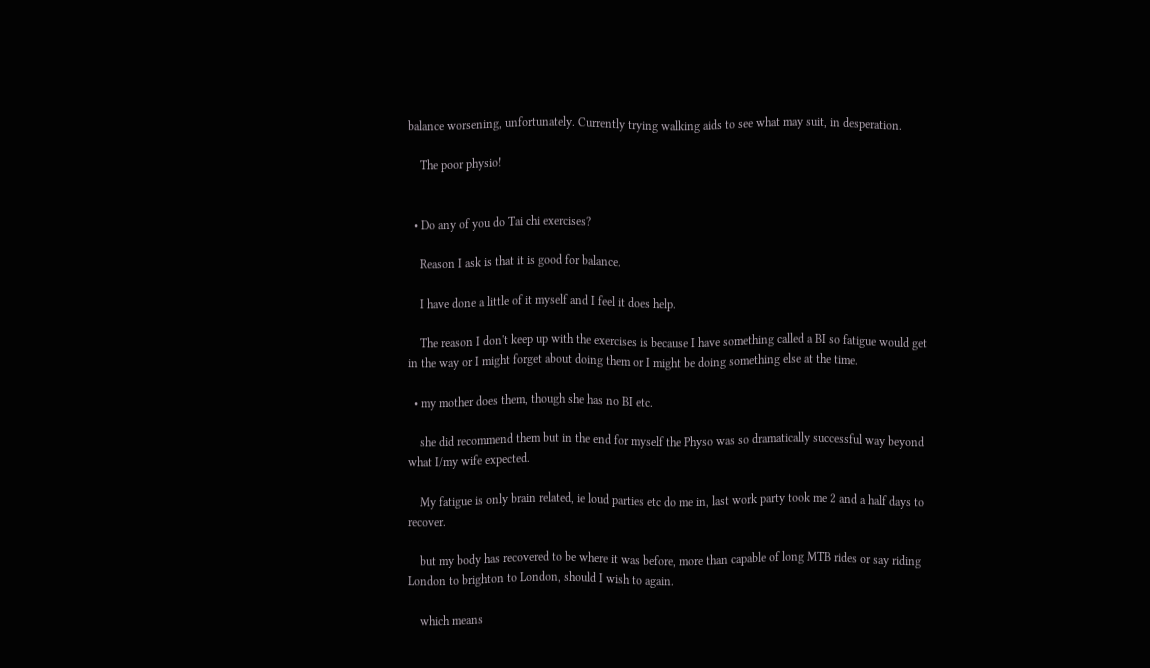balance worsening, unfortunately. Currently trying walking aids to see what may suit, in desperation.

    The poor physio!


  • Do any of you do Tai chi exercises?

    Reason I ask is that it is good for balance.

    I have done a little of it myself and I feel it does help.

    The reason I don't keep up with the exercises is because I have something called a BI so fatigue would get in the way or I might forget about doing them or I might be doing something else at the time.

  • my mother does them, though she has no BI etc.

    she did recommend them but in the end for myself the Physo was so dramatically successful way beyond what I/my wife expected.

    My fatigue is only brain related, ie loud parties etc do me in, last work party took me 2 and a half days to recover.

    but my body has recovered to be where it was before, more than capable of long MTB rides or say riding London to brighton to London, should I wish to again.

    which means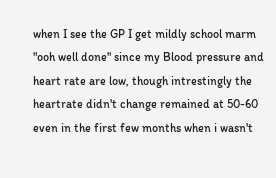when I see the GP I get mildly school marm "ooh well done" since my Blood pressure and heart rate are low, though intrestingly the heartrate didn't change remained at 50-60 even in the first few months when i wasn't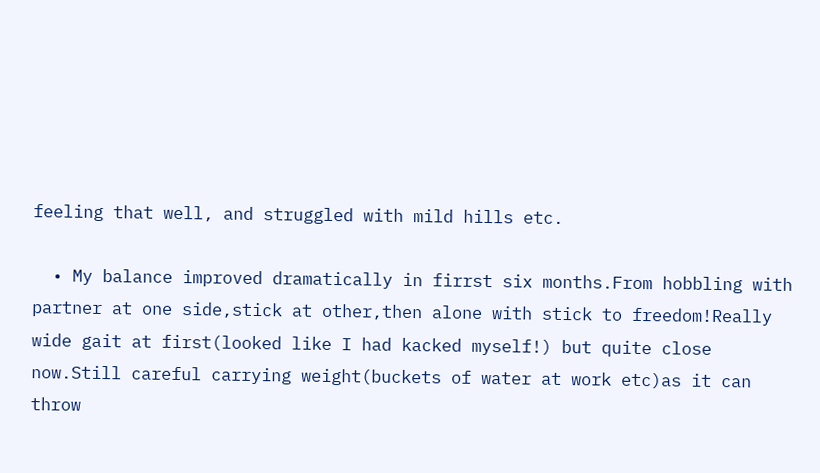feeling that well, and struggled with mild hills etc.

  • My balance improved dramatically in firrst six months.From hobbling with partner at one side,stick at other,then alone with stick to freedom!Really wide gait at first(looked like I had kacked myself!) but quite close now.Still careful carrying weight(buckets of water at work etc)as it can throw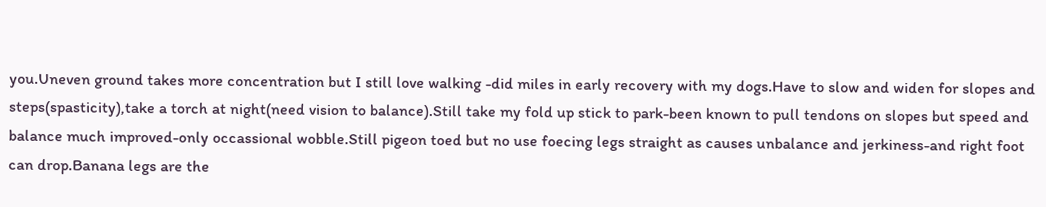you.Uneven ground takes more concentration but I still love walking -did miles in early recovery with my dogs.Have to slow and widen for slopes and steps(spasticity),take a torch at night(need vision to balance).Still take my fold up stick to park-been known to pull tendons on slopes but speed and balance much improved-only occassional wobble.Still pigeon toed but no use foecing legs straight as causes unbalance and jerkiness-and right foot can drop.Banana legs are the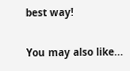best way!

You may also like...